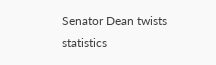Senator Dean twists statistics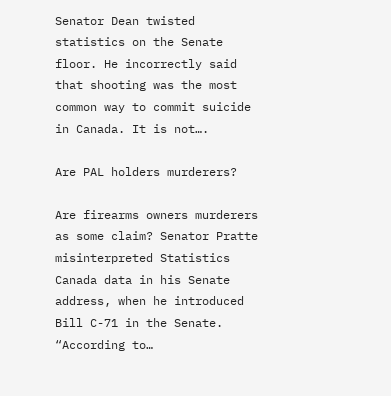Senator Dean twisted statistics on the Senate floor. He incorrectly said that shooting was the most common way to commit suicide in Canada. It is not….

Are PAL holders murderers?

Are firearms owners murderers as some claim? Senator Pratte misinterpreted Statistics Canada data in his Senate address, when he introduced Bill C-71 in the Senate. “According to…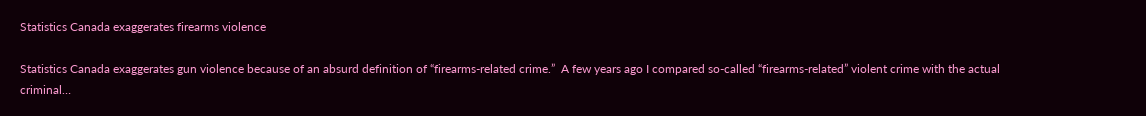Statistics Canada exaggerates firearms violence

Statistics Canada exaggerates gun violence because of an absurd definition of “firearms-related crime.”  A few years ago I compared so-called “firearms-related” violent crime with the actual criminal…